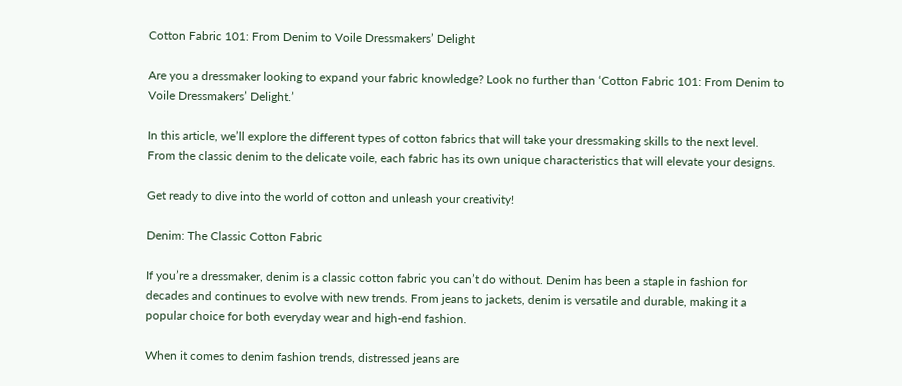Cotton Fabric 101: From Denim to Voile Dressmakers’ Delight

Are you a dressmaker looking to expand your fabric knowledge? Look no further than ‘Cotton Fabric 101: From Denim to Voile Dressmakers’ Delight.’

In this article, we’ll explore the different types of cotton fabrics that will take your dressmaking skills to the next level. From the classic denim to the delicate voile, each fabric has its own unique characteristics that will elevate your designs.

Get ready to dive into the world of cotton and unleash your creativity!

Denim: The Classic Cotton Fabric

If you’re a dressmaker, denim is a classic cotton fabric you can’t do without. Denim has been a staple in fashion for decades and continues to evolve with new trends. From jeans to jackets, denim is versatile and durable, making it a popular choice for both everyday wear and high-end fashion.

When it comes to denim fashion trends, distressed jeans are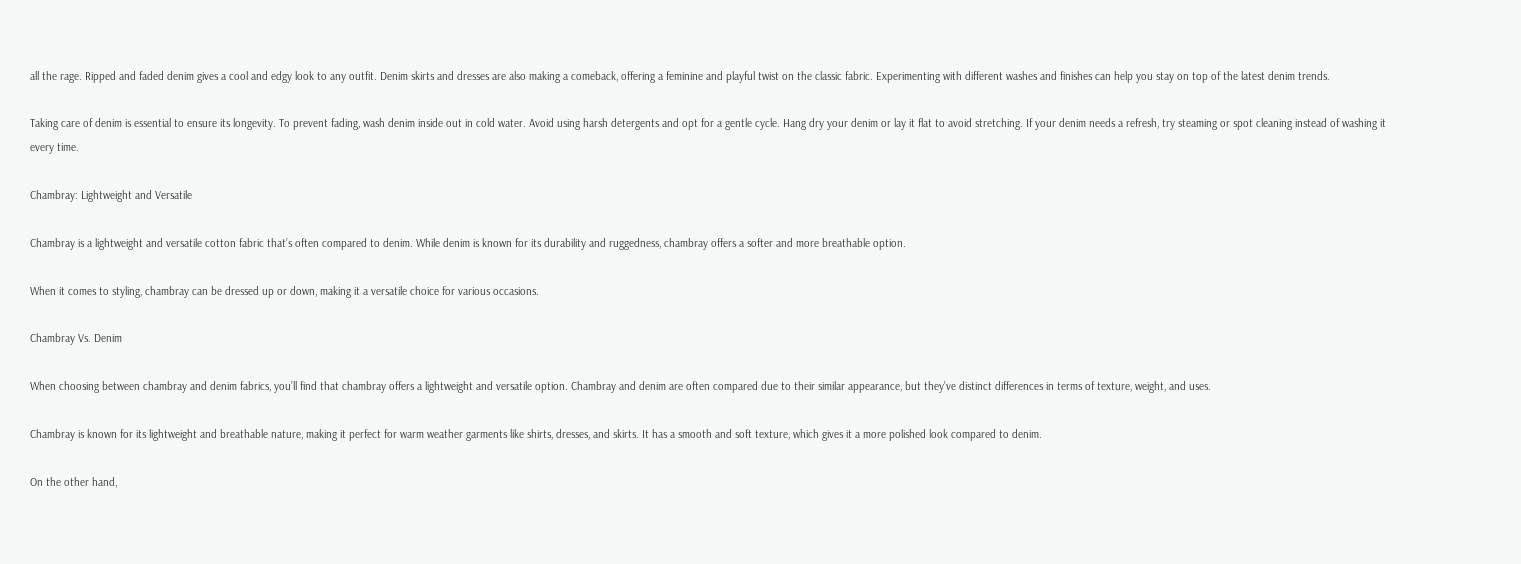all the rage. Ripped and faded denim gives a cool and edgy look to any outfit. Denim skirts and dresses are also making a comeback, offering a feminine and playful twist on the classic fabric. Experimenting with different washes and finishes can help you stay on top of the latest denim trends.

Taking care of denim is essential to ensure its longevity. To prevent fading, wash denim inside out in cold water. Avoid using harsh detergents and opt for a gentle cycle. Hang dry your denim or lay it flat to avoid stretching. If your denim needs a refresh, try steaming or spot cleaning instead of washing it every time.

Chambray: Lightweight and Versatile

Chambray is a lightweight and versatile cotton fabric that’s often compared to denim. While denim is known for its durability and ruggedness, chambray offers a softer and more breathable option.

When it comes to styling, chambray can be dressed up or down, making it a versatile choice for various occasions.

Chambray Vs. Denim

When choosing between chambray and denim fabrics, you’ll find that chambray offers a lightweight and versatile option. Chambray and denim are often compared due to their similar appearance, but they’ve distinct differences in terms of texture, weight, and uses.

Chambray is known for its lightweight and breathable nature, making it perfect for warm weather garments like shirts, dresses, and skirts. It has a smooth and soft texture, which gives it a more polished look compared to denim.

On the other hand,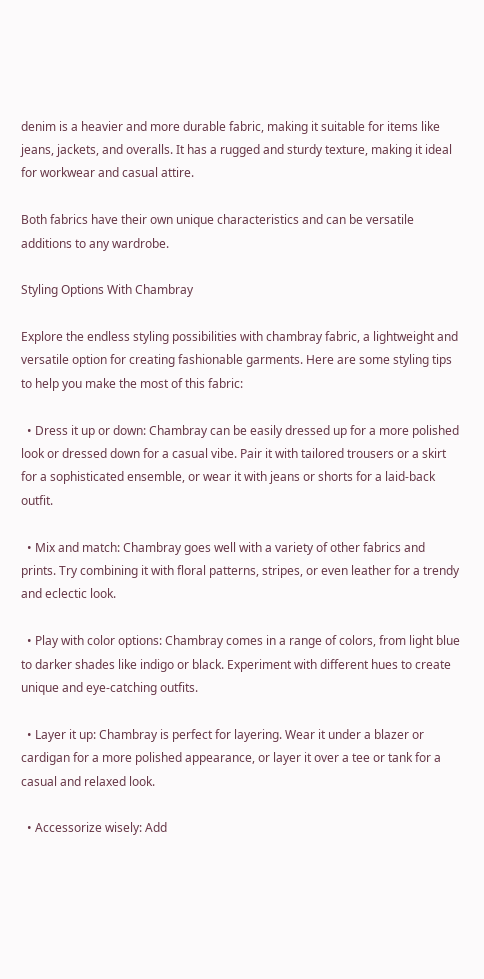denim is a heavier and more durable fabric, making it suitable for items like jeans, jackets, and overalls. It has a rugged and sturdy texture, making it ideal for workwear and casual attire.

Both fabrics have their own unique characteristics and can be versatile additions to any wardrobe.

Styling Options With Chambray

Explore the endless styling possibilities with chambray fabric, a lightweight and versatile option for creating fashionable garments. Here are some styling tips to help you make the most of this fabric:

  • Dress it up or down: Chambray can be easily dressed up for a more polished look or dressed down for a casual vibe. Pair it with tailored trousers or a skirt for a sophisticated ensemble, or wear it with jeans or shorts for a laid-back outfit.

  • Mix and match: Chambray goes well with a variety of other fabrics and prints. Try combining it with floral patterns, stripes, or even leather for a trendy and eclectic look.

  • Play with color options: Chambray comes in a range of colors, from light blue to darker shades like indigo or black. Experiment with different hues to create unique and eye-catching outfits.

  • Layer it up: Chambray is perfect for layering. Wear it under a blazer or cardigan for a more polished appearance, or layer it over a tee or tank for a casual and relaxed look.

  • Accessorize wisely: Add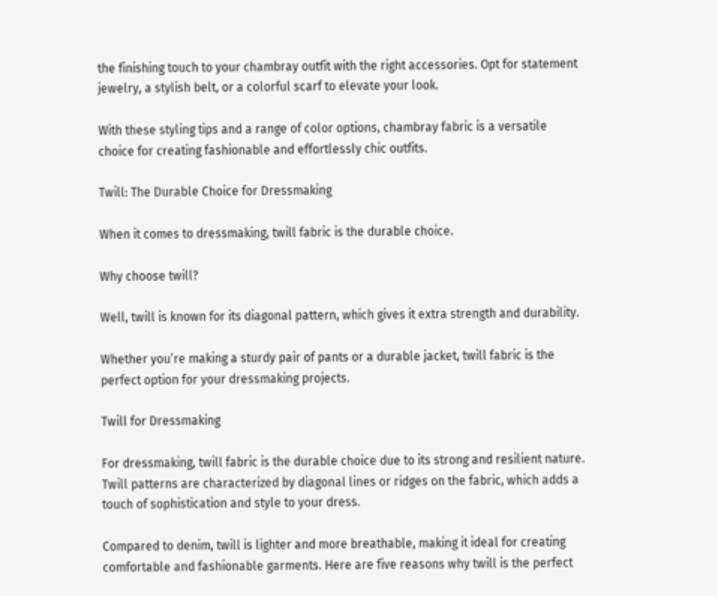the finishing touch to your chambray outfit with the right accessories. Opt for statement jewelry, a stylish belt, or a colorful scarf to elevate your look.

With these styling tips and a range of color options, chambray fabric is a versatile choice for creating fashionable and effortlessly chic outfits.

Twill: The Durable Choice for Dressmaking

When it comes to dressmaking, twill fabric is the durable choice.

Why choose twill?

Well, twill is known for its diagonal pattern, which gives it extra strength and durability.

Whether you’re making a sturdy pair of pants or a durable jacket, twill fabric is the perfect option for your dressmaking projects.

Twill for Dressmaking

For dressmaking, twill fabric is the durable choice due to its strong and resilient nature. Twill patterns are characterized by diagonal lines or ridges on the fabric, which adds a touch of sophistication and style to your dress.

Compared to denim, twill is lighter and more breathable, making it ideal for creating comfortable and fashionable garments. Here are five reasons why twill is the perfect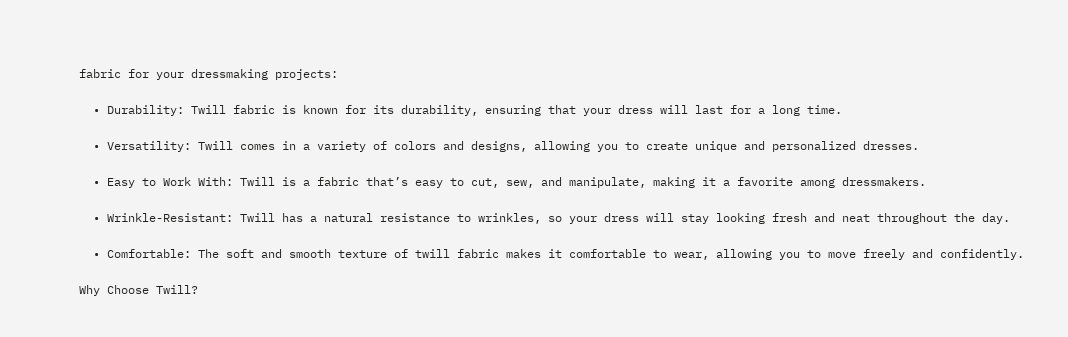fabric for your dressmaking projects:

  • Durability: Twill fabric is known for its durability, ensuring that your dress will last for a long time.

  • Versatility: Twill comes in a variety of colors and designs, allowing you to create unique and personalized dresses.

  • Easy to Work With: Twill is a fabric that’s easy to cut, sew, and manipulate, making it a favorite among dressmakers.

  • Wrinkle-Resistant: Twill has a natural resistance to wrinkles, so your dress will stay looking fresh and neat throughout the day.

  • Comfortable: The soft and smooth texture of twill fabric makes it comfortable to wear, allowing you to move freely and confidently.

Why Choose Twill?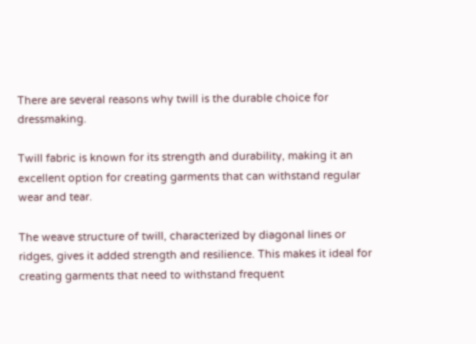There are several reasons why twill is the durable choice for dressmaking.

Twill fabric is known for its strength and durability, making it an excellent option for creating garments that can withstand regular wear and tear.

The weave structure of twill, characterized by diagonal lines or ridges, gives it added strength and resilience. This makes it ideal for creating garments that need to withstand frequent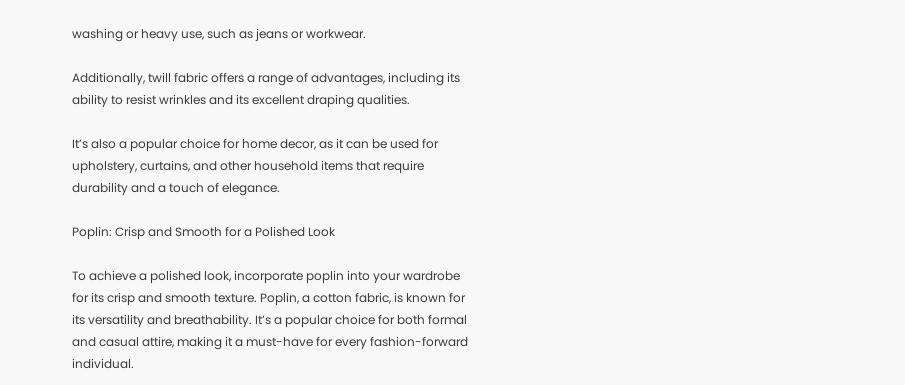washing or heavy use, such as jeans or workwear.

Additionally, twill fabric offers a range of advantages, including its ability to resist wrinkles and its excellent draping qualities.

It’s also a popular choice for home decor, as it can be used for upholstery, curtains, and other household items that require durability and a touch of elegance.

Poplin: Crisp and Smooth for a Polished Look

To achieve a polished look, incorporate poplin into your wardrobe for its crisp and smooth texture. Poplin, a cotton fabric, is known for its versatility and breathability. It’s a popular choice for both formal and casual attire, making it a must-have for every fashion-forward individual.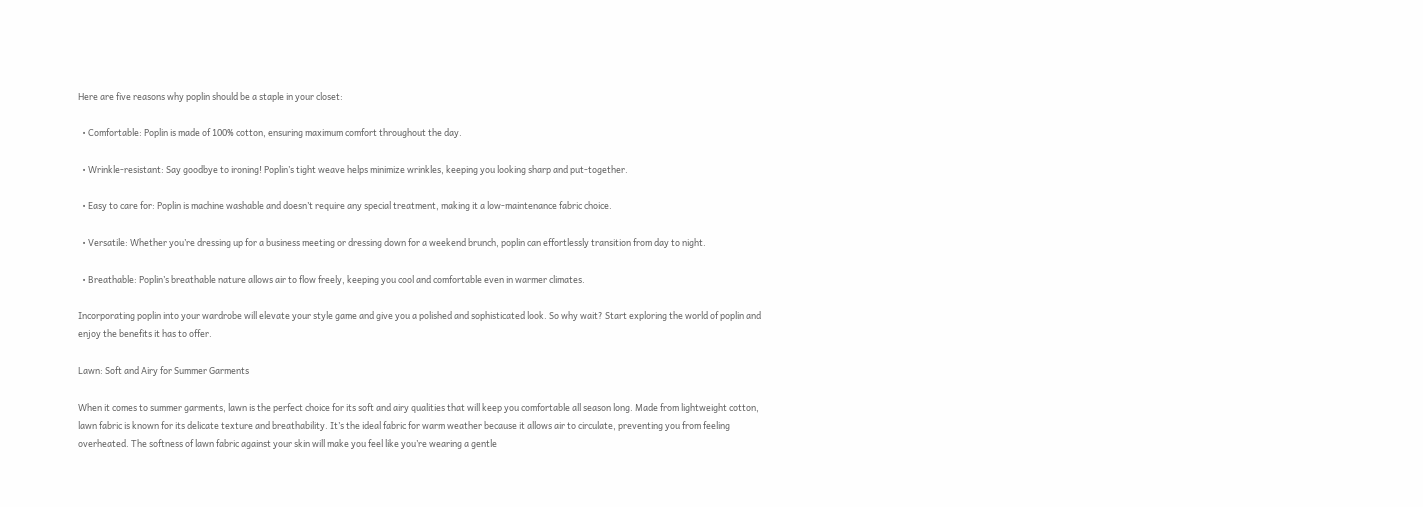Here are five reasons why poplin should be a staple in your closet:

  • Comfortable: Poplin is made of 100% cotton, ensuring maximum comfort throughout the day.

  • Wrinkle-resistant: Say goodbye to ironing! Poplin’s tight weave helps minimize wrinkles, keeping you looking sharp and put-together.

  • Easy to care for: Poplin is machine washable and doesn’t require any special treatment, making it a low-maintenance fabric choice.

  • Versatile: Whether you’re dressing up for a business meeting or dressing down for a weekend brunch, poplin can effortlessly transition from day to night.

  • Breathable: Poplin’s breathable nature allows air to flow freely, keeping you cool and comfortable even in warmer climates.

Incorporating poplin into your wardrobe will elevate your style game and give you a polished and sophisticated look. So why wait? Start exploring the world of poplin and enjoy the benefits it has to offer.

Lawn: Soft and Airy for Summer Garments

When it comes to summer garments, lawn is the perfect choice for its soft and airy qualities that will keep you comfortable all season long. Made from lightweight cotton, lawn fabric is known for its delicate texture and breathability. It’s the ideal fabric for warm weather because it allows air to circulate, preventing you from feeling overheated. The softness of lawn fabric against your skin will make you feel like you’re wearing a gentle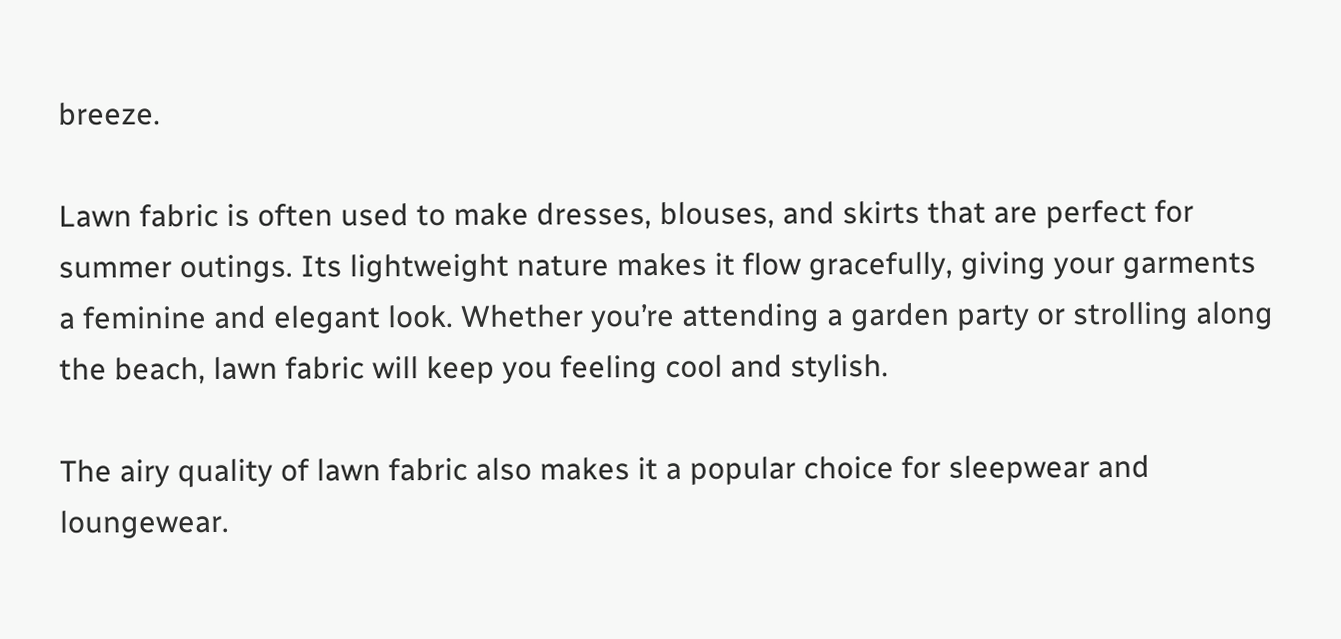breeze.

Lawn fabric is often used to make dresses, blouses, and skirts that are perfect for summer outings. Its lightweight nature makes it flow gracefully, giving your garments a feminine and elegant look. Whether you’re attending a garden party or strolling along the beach, lawn fabric will keep you feeling cool and stylish.

The airy quality of lawn fabric also makes it a popular choice for sleepwear and loungewear.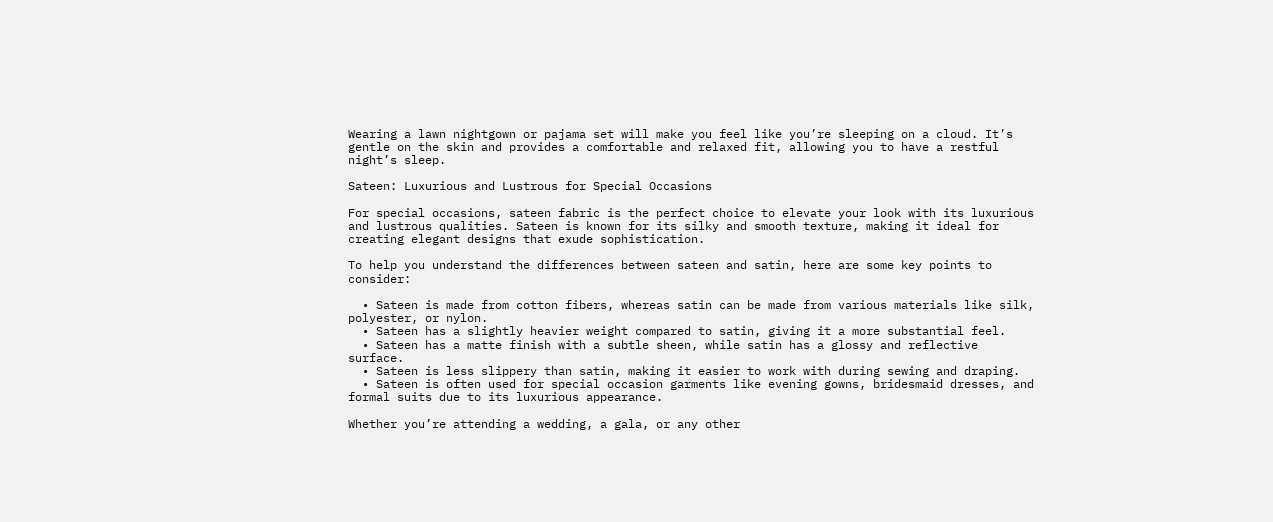Wearing a lawn nightgown or pajama set will make you feel like you’re sleeping on a cloud. It’s gentle on the skin and provides a comfortable and relaxed fit, allowing you to have a restful night’s sleep.

Sateen: Luxurious and Lustrous for Special Occasions

For special occasions, sateen fabric is the perfect choice to elevate your look with its luxurious and lustrous qualities. Sateen is known for its silky and smooth texture, making it ideal for creating elegant designs that exude sophistication.

To help you understand the differences between sateen and satin, here are some key points to consider:

  • Sateen is made from cotton fibers, whereas satin can be made from various materials like silk, polyester, or nylon.
  • Sateen has a slightly heavier weight compared to satin, giving it a more substantial feel.
  • Sateen has a matte finish with a subtle sheen, while satin has a glossy and reflective surface.
  • Sateen is less slippery than satin, making it easier to work with during sewing and draping.
  • Sateen is often used for special occasion garments like evening gowns, bridesmaid dresses, and formal suits due to its luxurious appearance.

Whether you’re attending a wedding, a gala, or any other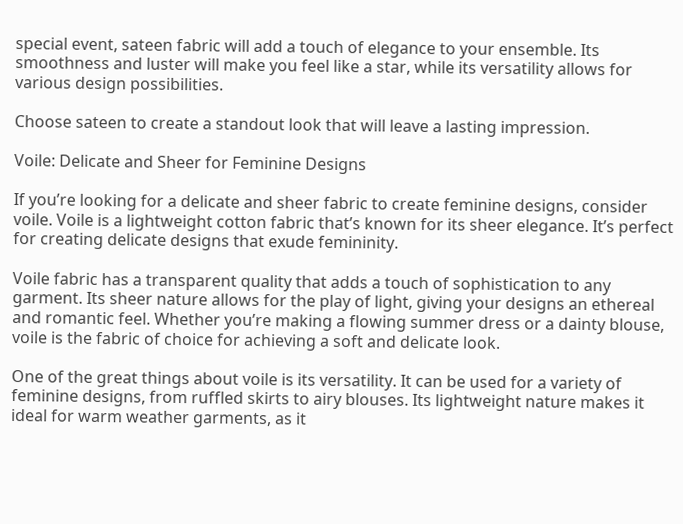special event, sateen fabric will add a touch of elegance to your ensemble. Its smoothness and luster will make you feel like a star, while its versatility allows for various design possibilities.

Choose sateen to create a standout look that will leave a lasting impression.

Voile: Delicate and Sheer for Feminine Designs

If you’re looking for a delicate and sheer fabric to create feminine designs, consider voile. Voile is a lightweight cotton fabric that’s known for its sheer elegance. It’s perfect for creating delicate designs that exude femininity.

Voile fabric has a transparent quality that adds a touch of sophistication to any garment. Its sheer nature allows for the play of light, giving your designs an ethereal and romantic feel. Whether you’re making a flowing summer dress or a dainty blouse, voile is the fabric of choice for achieving a soft and delicate look.

One of the great things about voile is its versatility. It can be used for a variety of feminine designs, from ruffled skirts to airy blouses. Its lightweight nature makes it ideal for warm weather garments, as it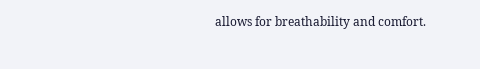allows for breathability and comfort.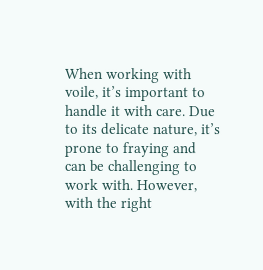When working with voile, it’s important to handle it with care. Due to its delicate nature, it’s prone to fraying and can be challenging to work with. However, with the right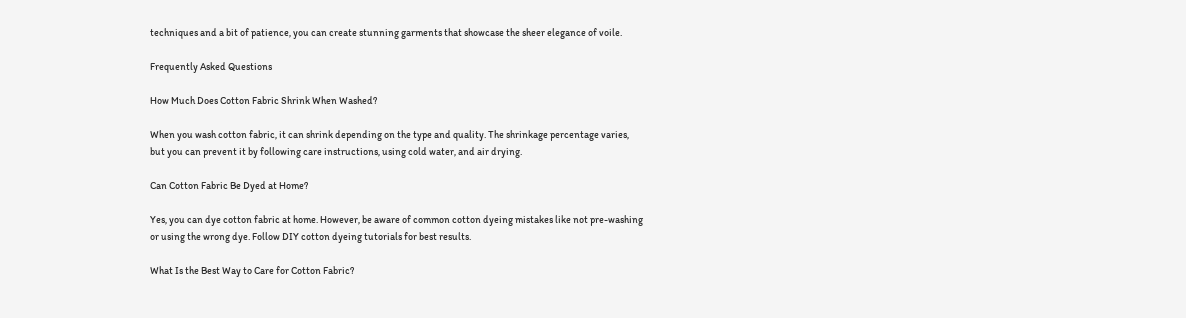techniques and a bit of patience, you can create stunning garments that showcase the sheer elegance of voile.

Frequently Asked Questions

How Much Does Cotton Fabric Shrink When Washed?

When you wash cotton fabric, it can shrink depending on the type and quality. The shrinkage percentage varies, but you can prevent it by following care instructions, using cold water, and air drying.

Can Cotton Fabric Be Dyed at Home?

Yes, you can dye cotton fabric at home. However, be aware of common cotton dyeing mistakes like not pre-washing or using the wrong dye. Follow DIY cotton dyeing tutorials for best results.

What Is the Best Way to Care for Cotton Fabric?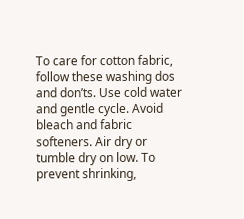To care for cotton fabric, follow these washing dos and don’ts. Use cold water and gentle cycle. Avoid bleach and fabric softeners. Air dry or tumble dry on low. To prevent shrinking,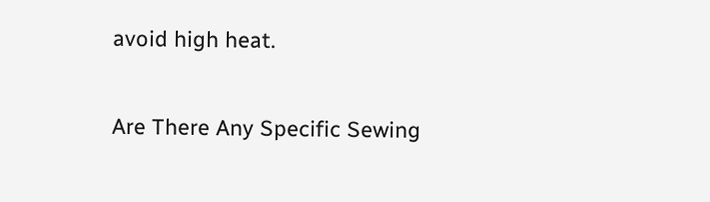avoid high heat.

Are There Any Specific Sewing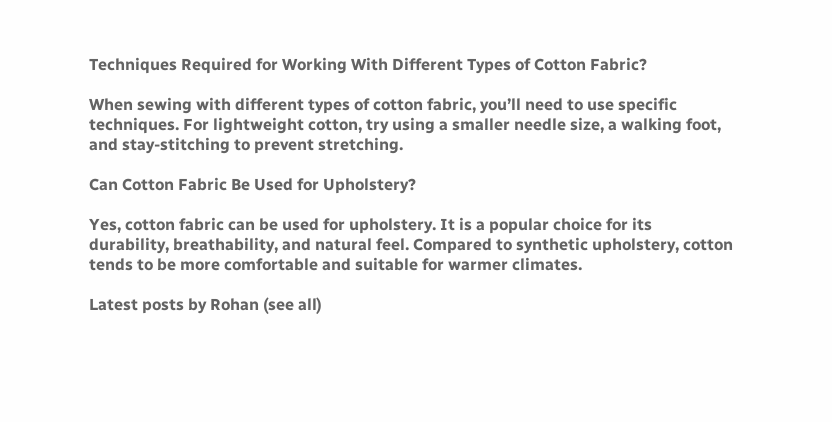Techniques Required for Working With Different Types of Cotton Fabric?

When sewing with different types of cotton fabric, you’ll need to use specific techniques. For lightweight cotton, try using a smaller needle size, a walking foot, and stay-stitching to prevent stretching.

Can Cotton Fabric Be Used for Upholstery?

Yes, cotton fabric can be used for upholstery. It is a popular choice for its durability, breathability, and natural feel. Compared to synthetic upholstery, cotton tends to be more comfortable and suitable for warmer climates.

Latest posts by Rohan (see all)